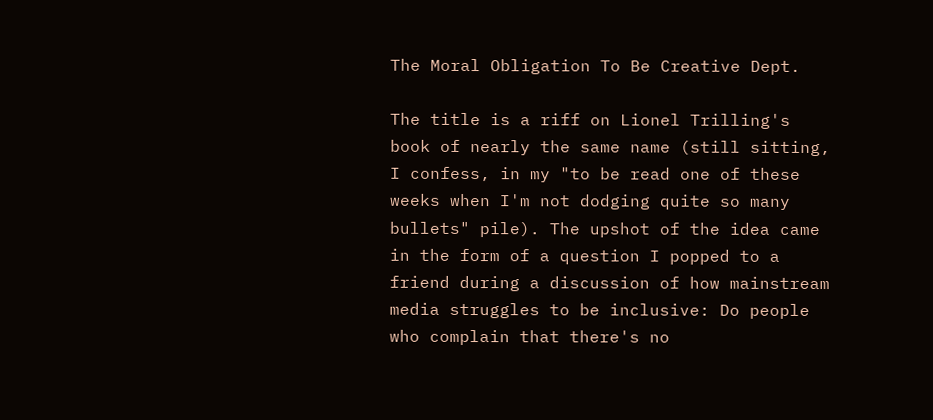The Moral Obligation To Be Creative Dept.

The title is a riff on Lionel Trilling's book of nearly the same name (still sitting, I confess, in my "to be read one of these weeks when I'm not dodging quite so many bullets" pile). The upshot of the idea came in the form of a question I popped to a friend during a discussion of how mainstream media struggles to be inclusive: Do people who complain that there's no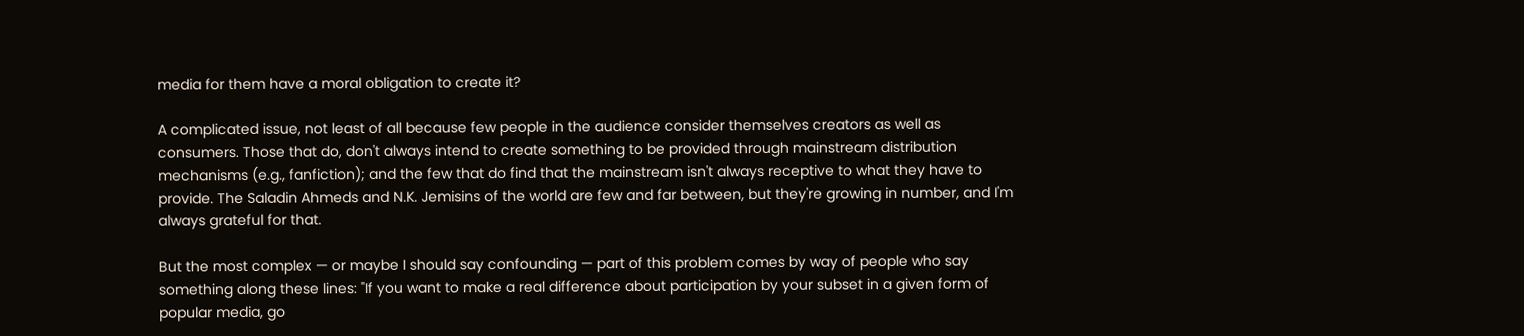media for them have a moral obligation to create it?

A complicated issue, not least of all because few people in the audience consider themselves creators as well as consumers. Those that do, don't always intend to create something to be provided through mainstream distribution mechanisms (e.g., fanfiction); and the few that do find that the mainstream isn't always receptive to what they have to provide. The Saladin Ahmeds and N.K. Jemisins of the world are few and far between, but they're growing in number, and I'm always grateful for that.

But the most complex — or maybe I should say confounding — part of this problem comes by way of people who say something along these lines: "If you want to make a real difference about participation by your subset in a given form of popular media, go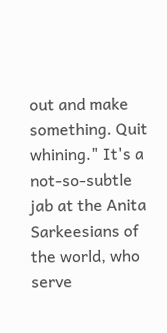out and make something. Quit whining." It's a not-so-subtle jab at the Anita Sarkeesians of the world, who serve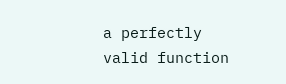a perfectly valid function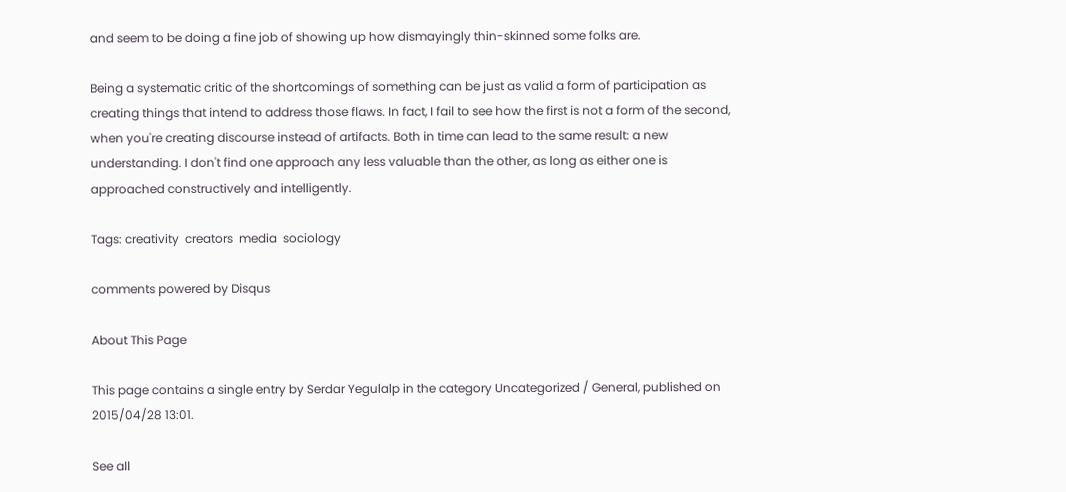and seem to be doing a fine job of showing up how dismayingly thin-skinned some folks are.

Being a systematic critic of the shortcomings of something can be just as valid a form of participation as creating things that intend to address those flaws. In fact, I fail to see how the first is not a form of the second, when you're creating discourse instead of artifacts. Both in time can lead to the same result: a new understanding. I don't find one approach any less valuable than the other, as long as either one is approached constructively and intelligently.

Tags: creativity  creators  media  sociology

comments powered by Disqus

About This Page

This page contains a single entry by Serdar Yegulalp in the category Uncategorized / General, published on 2015/04/28 13:01.

See all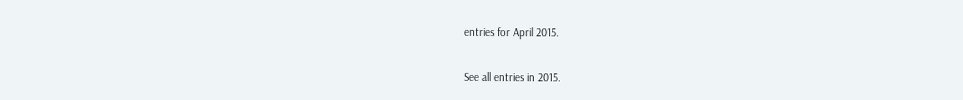entries for April 2015.

See all entries in 2015.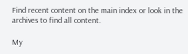Find recent content on the main index or look in the archives to find all content.

My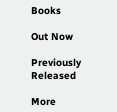Books

Out Now

Previously Released

More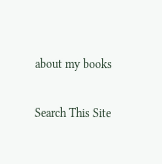about my books

Search This Site